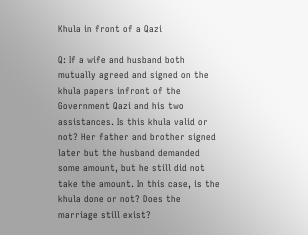Khula in front of a Qazi

Q: If a wife and husband both mutually agreed and signed on the khula papers infront of the Government Qazi and his two assistances. Is this khula valid or not? Her father and brother signed later but the husband demanded some amount, but he still did not take the amount. In this case, is the khula done or not? Does the marriage still exist?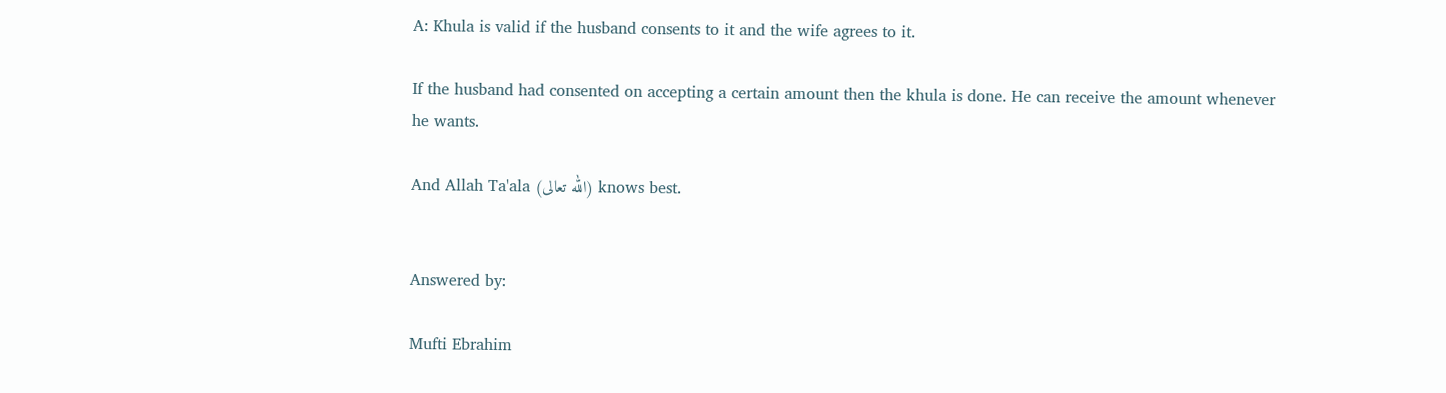A: Khula is valid if the husband consents to it and the wife agrees to it.

If the husband had consented on accepting a certain amount then the khula is done. He can receive the amount whenever he wants.

And Allah Ta'ala (الله تعالى) knows best.


Answered by:

Mufti Ebrahim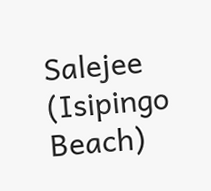Salejee (Isipingo Beach)